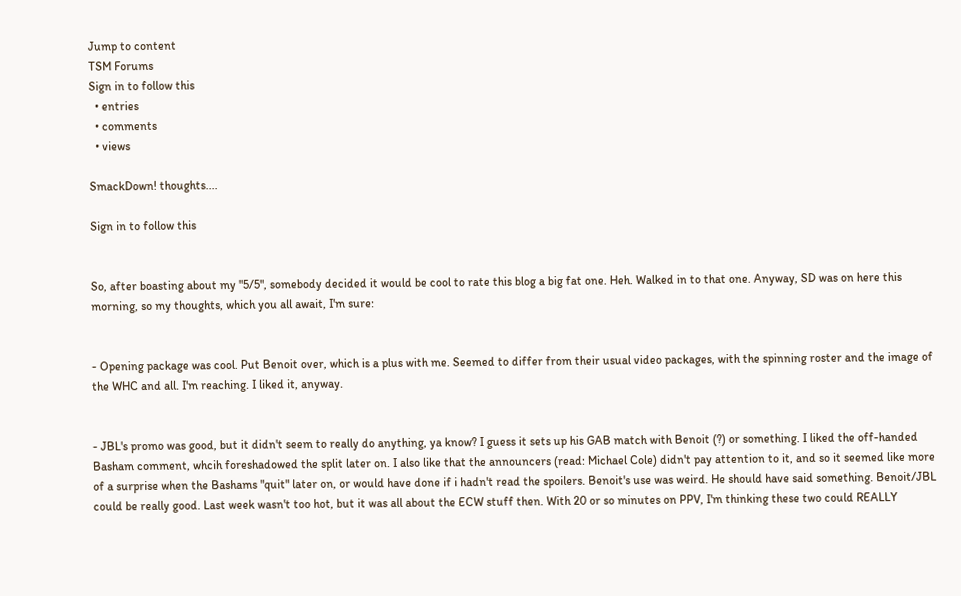Jump to content
TSM Forums
Sign in to follow this
  • entries
  • comments
  • views

SmackDown! thoughts....

Sign in to follow this


So, after boasting about my "5/5", somebody decided it would be cool to rate this blog a big fat one. Heh. Walked in to that one. Anyway, SD was on here this morning, so my thoughts, which you all await, I'm sure:


- Opening package was cool. Put Benoit over, which is a plus with me. Seemed to differ from their usual video packages, with the spinning roster and the image of the WHC and all. I'm reaching. I liked it, anyway.


- JBL's promo was good, but it didn't seem to really do anything, ya know? I guess it sets up his GAB match with Benoit (?) or something. I liked the off-handed Basham comment, whcih foreshadowed the split later on. I also like that the announcers (read: Michael Cole) didn't pay attention to it, and so it seemed like more of a surprise when the Bashams "quit" later on, or would have done if i hadn't read the spoilers. Benoit's use was weird. He should have said something. Benoit/JBL could be really good. Last week wasn't too hot, but it was all about the ECW stuff then. With 20 or so minutes on PPV, I'm thinking these two could REALLY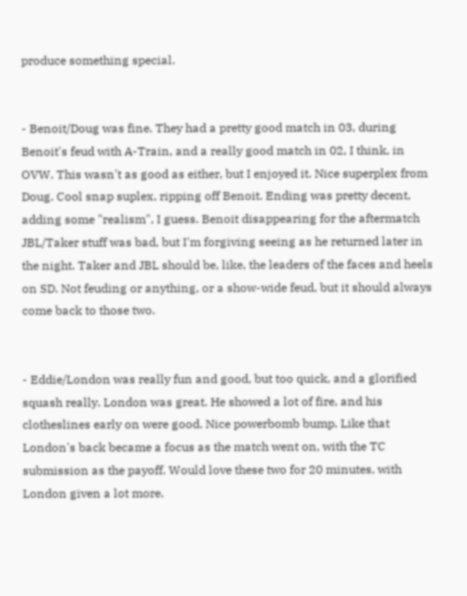produce something special.


- Benoit/Doug was fine. They had a pretty good match in 03, during Benoit's feud with A-Train, and a really good match in 02, I think, in OVW. This wasn't as good as either, but I enjoyed it. Nice superplex from Doug. Cool snap suplex, ripping off Benoit. Ending was pretty decent, adding some "realism", I guess. Benoit disappearing for the aftermatch JBL/Taker stuff was bad, but I'm forgiving seeing as he returned later in the night. Taker and JBL should be, like, the leaders of the faces and heels on SD. Not feuding or anything, or a show-wide feud, but it should always come back to those two.


- Eddie/London was really fun and good, but too quick, and a glorified squash really. London was great. He showed a lot of fire, and his clotheslines early on were good. Nice powerbomb bump. Like that London's back became a focus as the match went on, with the TC submission as the payoff. Would love these two for 20 minutes, with London given a lot more.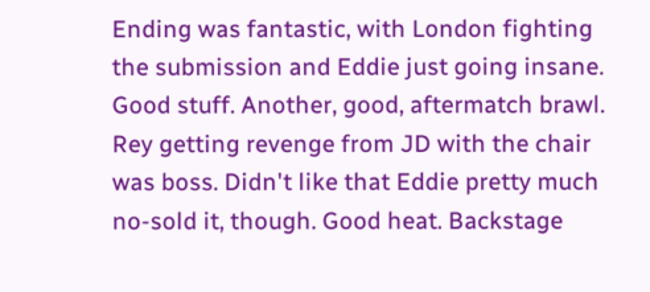Ending was fantastic, with London fighting the submission and Eddie just going insane. Good stuff. Another, good, aftermatch brawl. Rey getting revenge from JD with the chair was boss. Didn't like that Eddie pretty much no-sold it, though. Good heat. Backstage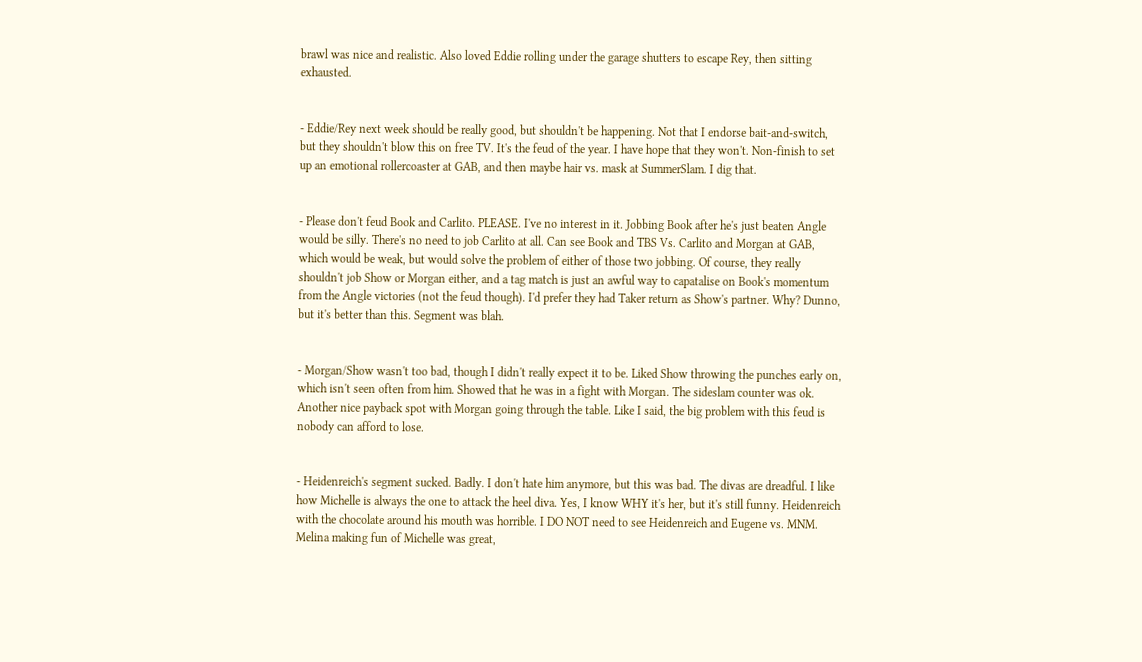brawl was nice and realistic. Also loved Eddie rolling under the garage shutters to escape Rey, then sitting exhausted.


- Eddie/Rey next week should be really good, but shouldn't be happening. Not that I endorse bait-and-switch, but they shouldn't blow this on free TV. It's the feud of the year. I have hope that they won't. Non-finish to set up an emotional rollercoaster at GAB, and then maybe hair vs. mask at SummerSlam. I dig that.


- Please don't feud Book and Carlito. PLEASE. I've no interest in it. Jobbing Book after he's just beaten Angle would be silly. There's no need to job Carlito at all. Can see Book and TBS Vs. Carlito and Morgan at GAB, which would be weak, but would solve the problem of either of those two jobbing. Of course, they really shouldn't job Show or Morgan either, and a tag match is just an awful way to capatalise on Book's momentum from the Angle victories (not the feud though). I'd prefer they had Taker return as Show's partner. Why? Dunno, but it's better than this. Segment was blah.


- Morgan/Show wasn't too bad, though I didn't really expect it to be. Liked Show throwing the punches early on, which isn't seen often from him. Showed that he was in a fight with Morgan. The sideslam counter was ok. Another nice payback spot with Morgan going through the table. Like I said, the big problem with this feud is nobody can afford to lose.


- Heidenreich's segment sucked. Badly. I don't hate him anymore, but this was bad. The divas are dreadful. I like how Michelle is always the one to attack the heel diva. Yes, I know WHY it's her, but it's still funny. Heidenreich with the chocolate around his mouth was horrible. I DO NOT need to see Heidenreich and Eugene vs. MNM. Melina making fun of Michelle was great,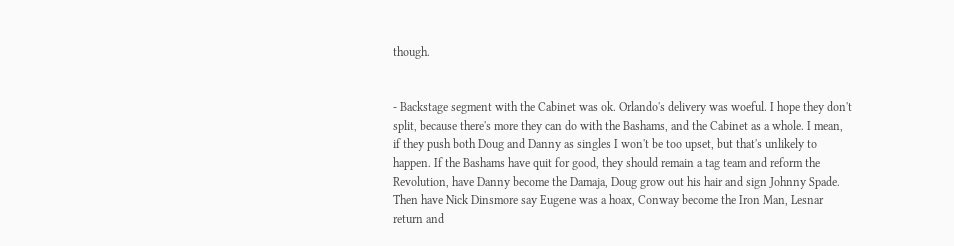though.


- Backstage segment with the Cabinet was ok. Orlando's delivery was woeful. I hope they don't split, because there's more they can do with the Bashams, and the Cabinet as a whole. I mean, if they push both Doug and Danny as singles I won't be too upset, but that's unlikely to happen. If the Bashams have quit for good, they should remain a tag team and reform the Revolution, have Danny become the Damaja, Doug grow out his hair and sign Johnny Spade. Then have Nick Dinsmore say Eugene was a hoax, Conway become the Iron Man, Lesnar return and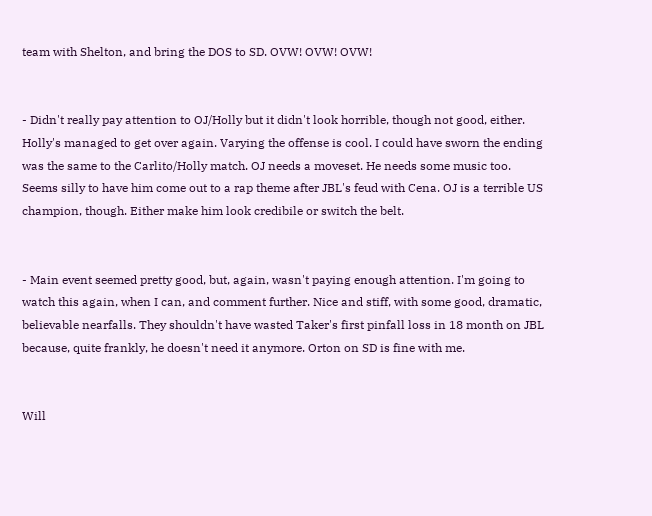team with Shelton, and bring the DOS to SD. OVW! OVW! OVW!


- Didn't really pay attention to OJ/Holly but it didn't look horrible, though not good, either. Holly's managed to get over again. Varying the offense is cool. I could have sworn the ending was the same to the Carlito/Holly match. OJ needs a moveset. He needs some music too. Seems silly to have him come out to a rap theme after JBL's feud with Cena. OJ is a terrible US champion, though. Either make him look credibile or switch the belt.


- Main event seemed pretty good, but, again, wasn't paying enough attention. I'm going to watch this again, when I can, and comment further. Nice and stiff, with some good, dramatic, believable nearfalls. They shouldn't have wasted Taker's first pinfall loss in 18 month on JBL because, quite frankly, he doesn't need it anymore. Orton on SD is fine with me.


Will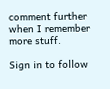comment further when I remember more stuff.

Sign in to follow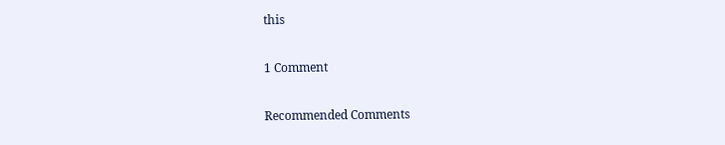this

1 Comment

Recommended Comments